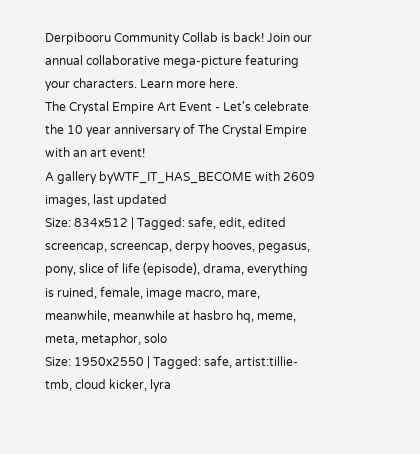Derpibooru Community Collab is back! Join our annual collaborative mega-picture featuring your characters. Learn more here.
The Crystal Empire Art Event - Let's celebrate the 10 year anniversary of The Crystal Empire with an art event!
A gallery byWTF_IT_HAS_BECOME with 2609 images, last updated
Size: 834x512 | Tagged: safe, edit, edited screencap, screencap, derpy hooves, pegasus, pony, slice of life (episode), drama, everything is ruined, female, image macro, mare, meanwhile, meanwhile at hasbro hq, meme, meta, metaphor, solo
Size: 1950x2550 | Tagged: safe, artist:tillie-tmb, cloud kicker, lyra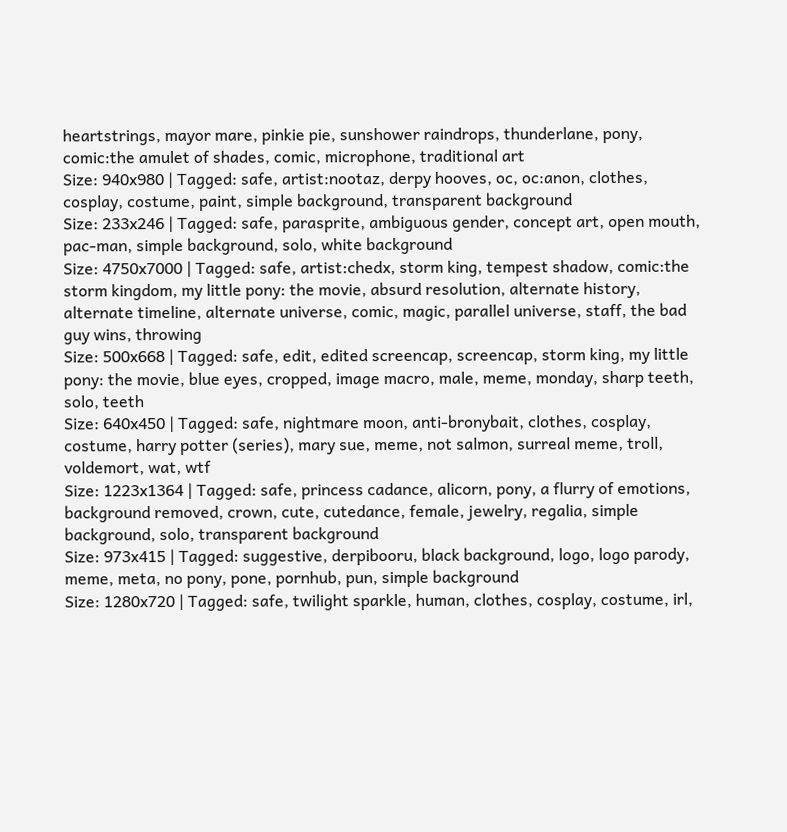heartstrings, mayor mare, pinkie pie, sunshower raindrops, thunderlane, pony, comic:the amulet of shades, comic, microphone, traditional art
Size: 940x980 | Tagged: safe, artist:nootaz, derpy hooves, oc, oc:anon, clothes, cosplay, costume, paint, simple background, transparent background
Size: 233x246 | Tagged: safe, parasprite, ambiguous gender, concept art, open mouth, pac-man, simple background, solo, white background
Size: 4750x7000 | Tagged: safe, artist:chedx, storm king, tempest shadow, comic:the storm kingdom, my little pony: the movie, absurd resolution, alternate history, alternate timeline, alternate universe, comic, magic, parallel universe, staff, the bad guy wins, throwing
Size: 500x668 | Tagged: safe, edit, edited screencap, screencap, storm king, my little pony: the movie, blue eyes, cropped, image macro, male, meme, monday, sharp teeth, solo, teeth
Size: 640x450 | Tagged: safe, nightmare moon, anti-bronybait, clothes, cosplay, costume, harry potter (series), mary sue, meme, not salmon, surreal meme, troll, voldemort, wat, wtf
Size: 1223x1364 | Tagged: safe, princess cadance, alicorn, pony, a flurry of emotions, background removed, crown, cute, cutedance, female, jewelry, regalia, simple background, solo, transparent background
Size: 973x415 | Tagged: suggestive, derpibooru, black background, logo, logo parody, meme, meta, no pony, pone, pornhub, pun, simple background
Size: 1280x720 | Tagged: safe, twilight sparkle, human, clothes, cosplay, costume, irl,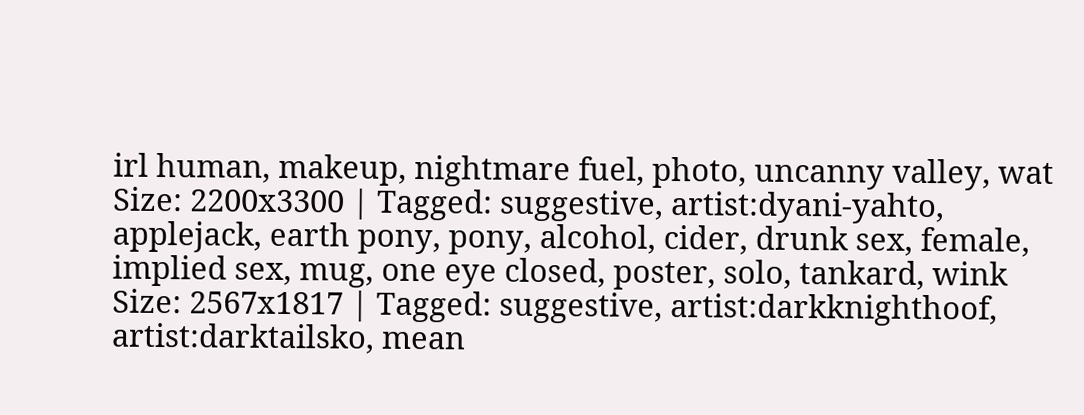irl human, makeup, nightmare fuel, photo, uncanny valley, wat
Size: 2200x3300 | Tagged: suggestive, artist:dyani-yahto, applejack, earth pony, pony, alcohol, cider, drunk sex, female, implied sex, mug, one eye closed, poster, solo, tankard, wink
Size: 2567x1817 | Tagged: suggestive, artist:darkknighthoof, artist:darktailsko, mean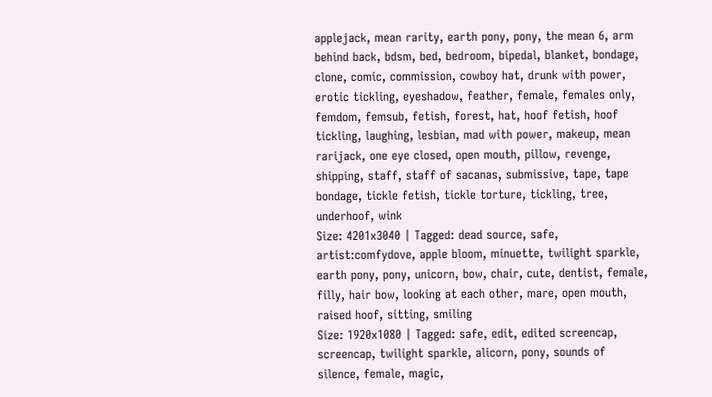applejack, mean rarity, earth pony, pony, the mean 6, arm behind back, bdsm, bed, bedroom, bipedal, blanket, bondage, clone, comic, commission, cowboy hat, drunk with power, erotic tickling, eyeshadow, feather, female, females only, femdom, femsub, fetish, forest, hat, hoof fetish, hoof tickling, laughing, lesbian, mad with power, makeup, mean rarijack, one eye closed, open mouth, pillow, revenge, shipping, staff, staff of sacanas, submissive, tape, tape bondage, tickle fetish, tickle torture, tickling, tree, underhoof, wink
Size: 4201x3040 | Tagged: dead source, safe, artist:comfydove, apple bloom, minuette, twilight sparkle, earth pony, pony, unicorn, bow, chair, cute, dentist, female, filly, hair bow, looking at each other, mare, open mouth, raised hoof, sitting, smiling
Size: 1920x1080 | Tagged: safe, edit, edited screencap, screencap, twilight sparkle, alicorn, pony, sounds of silence, female, magic,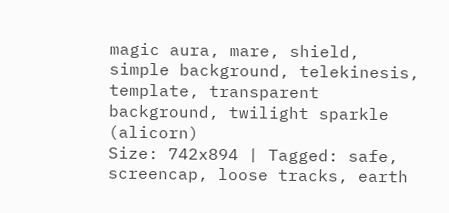magic aura, mare, shield, simple background, telekinesis, template, transparent background, twilight sparkle (alicorn)
Size: 742x894 | Tagged: safe, screencap, loose tracks, earth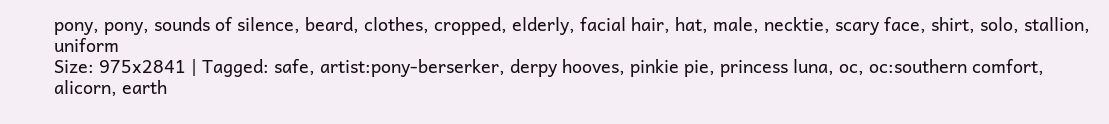pony, pony, sounds of silence, beard, clothes, cropped, elderly, facial hair, hat, male, necktie, scary face, shirt, solo, stallion, uniform
Size: 975x2841 | Tagged: safe, artist:pony-berserker, derpy hooves, pinkie pie, princess luna, oc, oc:southern comfort, alicorn, earth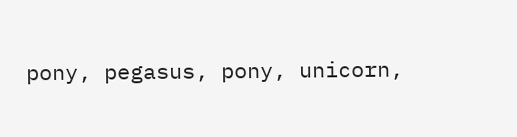pony, pegasus, pony, unicorn,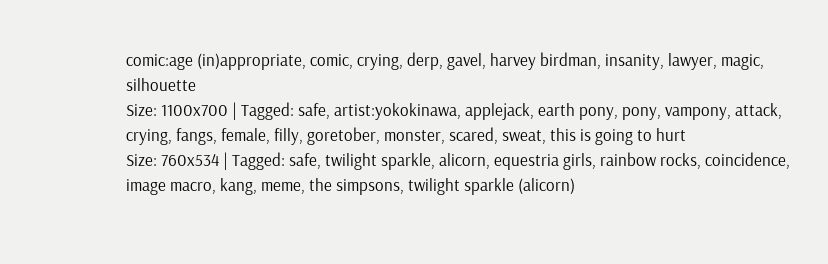comic:age (in)appropriate, comic, crying, derp, gavel, harvey birdman, insanity, lawyer, magic, silhouette
Size: 1100x700 | Tagged: safe, artist:yokokinawa, applejack, earth pony, pony, vampony, attack, crying, fangs, female, filly, goretober, monster, scared, sweat, this is going to hurt
Size: 760x534 | Tagged: safe, twilight sparkle, alicorn, equestria girls, rainbow rocks, coincidence, image macro, kang, meme, the simpsons, twilight sparkle (alicorn)